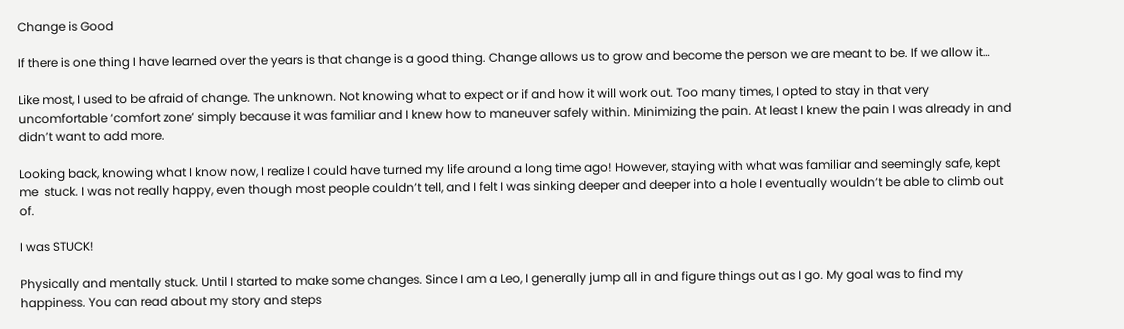Change is Good

If there is one thing I have learned over the years is that change is a good thing. Change allows us to grow and become the person we are meant to be. If we allow it…

Like most, I used to be afraid of change. The unknown. Not knowing what to expect or if and how it will work out. Too many times, I opted to stay in that very uncomfortable ‘comfort zone’ simply because it was familiar and I knew how to maneuver safely within. Minimizing the pain. At least I knew the pain I was already in and didn’t want to add more.

Looking back, knowing what I know now, I realize I could have turned my life around a long time ago! However, staying with what was familiar and seemingly safe, kept me  stuck. I was not really happy, even though most people couldn’t tell, and I felt I was sinking deeper and deeper into a hole I eventually wouldn’t be able to climb out of.

I was STUCK!

Physically and mentally stuck. Until I started to make some changes. Since I am a Leo, I generally jump all in and figure things out as I go. My goal was to find my happiness. You can read about my story and steps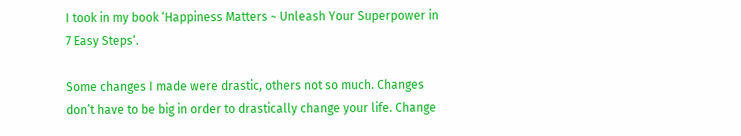I took in my book ‘Happiness Matters ~ Unleash Your Superpower in 7 Easy Steps‘.

Some changes I made were drastic, others not so much. Changes don’t have to be big in order to drastically change your life. Change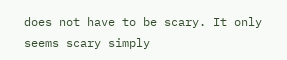does not have to be scary. It only seems scary simply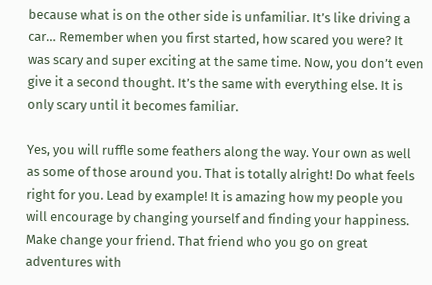because what is on the other side is unfamiliar. It’s like driving a car… Remember when you first started, how scared you were? It was scary and super exciting at the same time. Now, you don’t even give it a second thought. It’s the same with everything else. It is only scary until it becomes familiar.

Yes, you will ruffle some feathers along the way. Your own as well as some of those around you. That is totally alright! Do what feels right for you. Lead by example! It is amazing how my people you will encourage by changing yourself and finding your happiness. Make change your friend. That friend who you go on great adventures with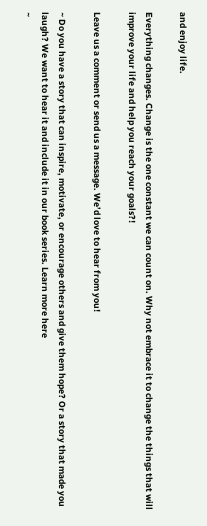and enjoy life.

Everything changes. Change is the one constant we can count on. Why not embrace it to change the things that will improve your life and help you reach your goals?!

Leave us a comment or send us a message. We’d love to hear from you!

~ Do you have a story that can inspire, motivate, or encourage others and give them hope? Or a story that made you laugh? We want to hear it and include it in our book series. Learn more here
~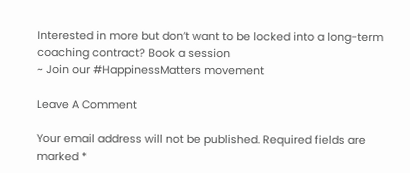Interested in more but don’t want to be locked into a long-term coaching contract? Book a session
~ Join our #HappinessMatters movement

Leave A Comment

Your email address will not be published. Required fields are marked *